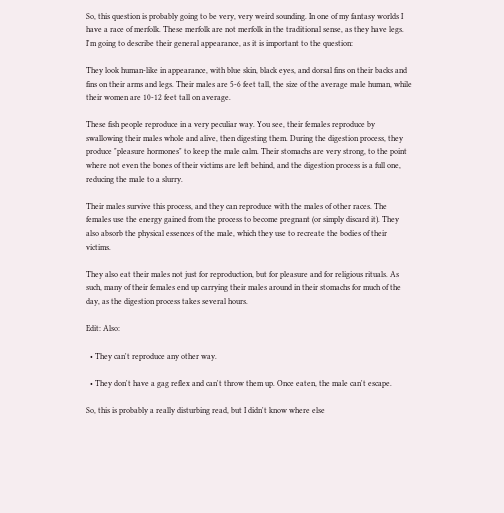So, this question is probably going to be very, very weird sounding. In one of my fantasy worlds I have a race of merfolk. These merfolk are not merfolk in the traditional sense, as they have legs. I'm going to describe their general appearance, as it is important to the question:

They look human-like in appearance, with blue skin, black eyes, and dorsal fins on their backs and fins on their arms and legs. Their males are 5-6 feet tall, the size of the average male human, while their women are 10-12 feet tall on average.

These fish people reproduce in a very peculiar way. You see, their females reproduce by swallowing their males whole and alive, then digesting them. During the digestion process, they produce "pleasure hormones" to keep the male calm. Their stomachs are very strong, to the point where not even the bones of their victims are left behind, and the digestion process is a full one, reducing the male to a slurry.

Their males survive this process, and they can reproduce with the males of other races. The females use the energy gained from the process to become pregnant (or simply discard it). They also absorb the physical essences of the male, which they use to recreate the bodies of their victims.

They also eat their males not just for reproduction, but for pleasure and for religious rituals. As such, many of their females end up carrying their males around in their stomachs for much of the day, as the digestion process takes several hours.

Edit: Also:

  • They can't reproduce any other way.

  • They don't have a gag reflex and can't throw them up. Once eaten, the male can't escape.

So, this is probably a really disturbing read, but I didn't know where else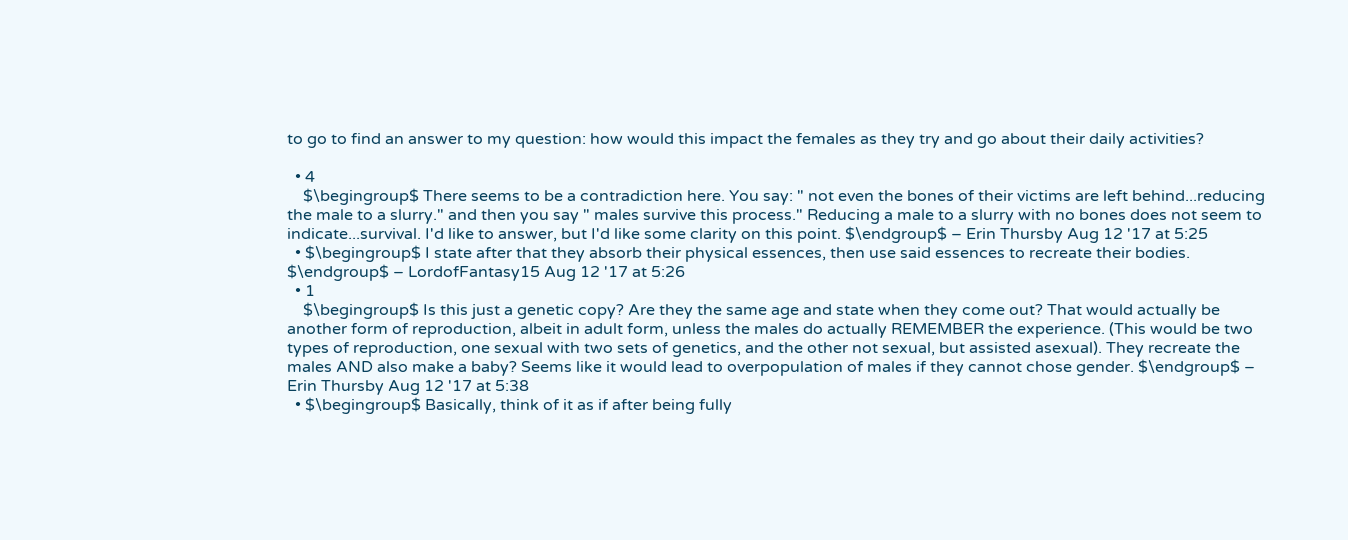to go to find an answer to my question: how would this impact the females as they try and go about their daily activities?

  • 4
    $\begingroup$ There seems to be a contradiction here. You say: " not even the bones of their victims are left behind...reducing the male to a slurry." and then you say " males survive this process." Reducing a male to a slurry with no bones does not seem to indicate...survival. I'd like to answer, but I'd like some clarity on this point. $\endgroup$ – Erin Thursby Aug 12 '17 at 5:25
  • $\begingroup$ I state after that they absorb their physical essences, then use said essences to recreate their bodies. $\endgroup$ – LordofFantasy15 Aug 12 '17 at 5:26
  • 1
    $\begingroup$ Is this just a genetic copy? Are they the same age and state when they come out? That would actually be another form of reproduction, albeit in adult form, unless the males do actually REMEMBER the experience. (This would be two types of reproduction, one sexual with two sets of genetics, and the other not sexual, but assisted asexual). They recreate the males AND also make a baby? Seems like it would lead to overpopulation of males if they cannot chose gender. $\endgroup$ – Erin Thursby Aug 12 '17 at 5:38
  • $\begingroup$ Basically, think of it as if after being fully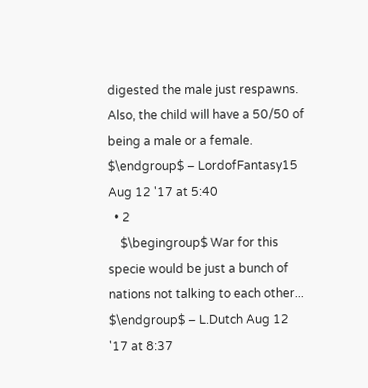digested the male just respawns. Also, the child will have a 50/50 of being a male or a female. $\endgroup$ – LordofFantasy15 Aug 12 '17 at 5:40
  • 2
    $\begingroup$ War for this specie would be just a bunch of nations not talking to each other... $\endgroup$ – L.Dutch Aug 12 '17 at 8:37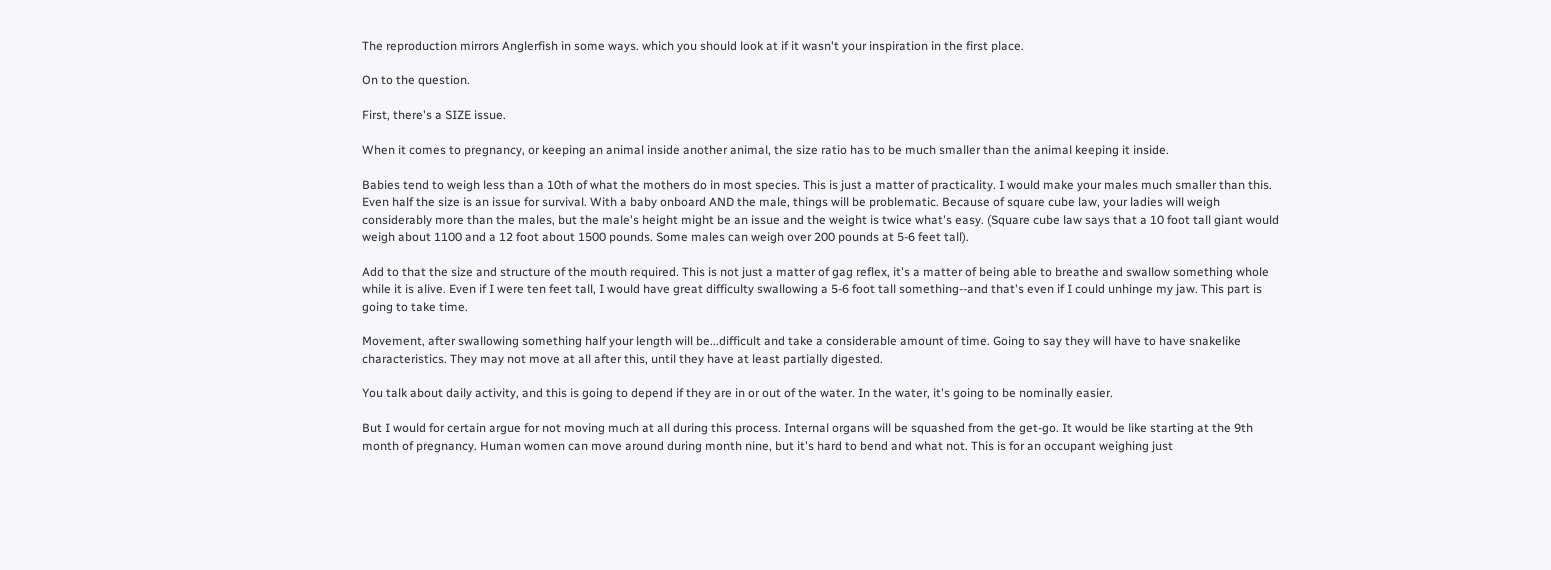The reproduction mirrors Anglerfish in some ways. which you should look at if it wasn't your inspiration in the first place.

On to the question.

First, there's a SIZE issue.

When it comes to pregnancy, or keeping an animal inside another animal, the size ratio has to be much smaller than the animal keeping it inside.

Babies tend to weigh less than a 10th of what the mothers do in most species. This is just a matter of practicality. I would make your males much smaller than this. Even half the size is an issue for survival. With a baby onboard AND the male, things will be problematic. Because of square cube law, your ladies will weigh considerably more than the males, but the male's height might be an issue and the weight is twice what's easy. (Square cube law says that a 10 foot tall giant would weigh about 1100 and a 12 foot about 1500 pounds. Some males can weigh over 200 pounds at 5-6 feet tall).

Add to that the size and structure of the mouth required. This is not just a matter of gag reflex, it's a matter of being able to breathe and swallow something whole while it is alive. Even if I were ten feet tall, I would have great difficulty swallowing a 5-6 foot tall something--and that's even if I could unhinge my jaw. This part is going to take time.

Movement, after swallowing something half your length will be...difficult and take a considerable amount of time. Going to say they will have to have snakelike characteristics. They may not move at all after this, until they have at least partially digested.

You talk about daily activity, and this is going to depend if they are in or out of the water. In the water, it's going to be nominally easier.

But I would for certain argue for not moving much at all during this process. Internal organs will be squashed from the get-go. It would be like starting at the 9th month of pregnancy. Human women can move around during month nine, but it's hard to bend and what not. This is for an occupant weighing just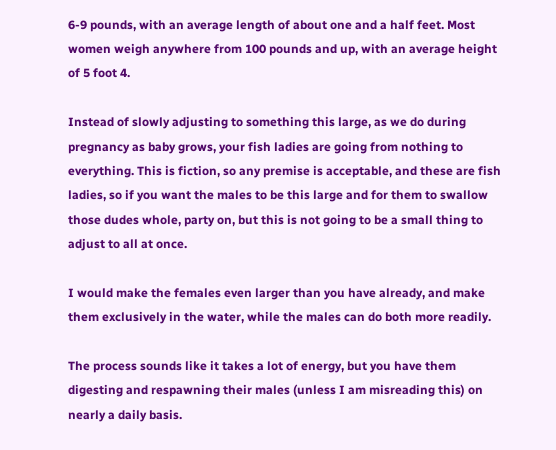6-9 pounds, with an average length of about one and a half feet. Most women weigh anywhere from 100 pounds and up, with an average height of 5 foot 4.

Instead of slowly adjusting to something this large, as we do during pregnancy as baby grows, your fish ladies are going from nothing to everything. This is fiction, so any premise is acceptable, and these are fish ladies, so if you want the males to be this large and for them to swallow those dudes whole, party on, but this is not going to be a small thing to adjust to all at once.

I would make the females even larger than you have already, and make them exclusively in the water, while the males can do both more readily.

The process sounds like it takes a lot of energy, but you have them digesting and respawning their males (unless I am misreading this) on nearly a daily basis.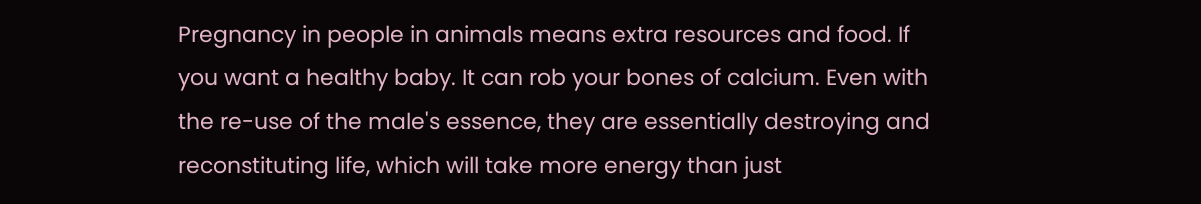Pregnancy in people in animals means extra resources and food. If you want a healthy baby. It can rob your bones of calcium. Even with the re-use of the male's essence, they are essentially destroying and reconstituting life, which will take more energy than just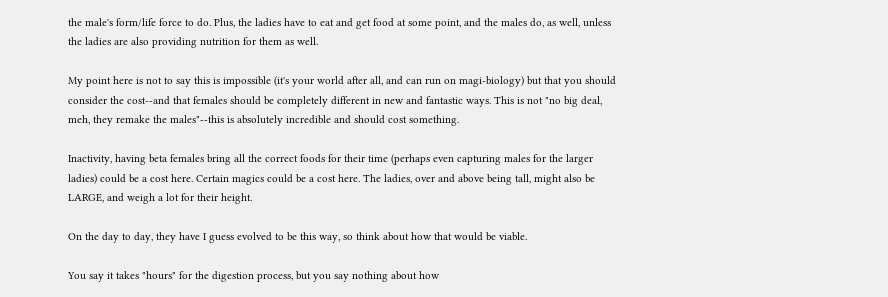the male's form/life force to do. Plus, the ladies have to eat and get food at some point, and the males do, as well, unless the ladies are also providing nutrition for them as well.

My point here is not to say this is impossible (it's your world after all, and can run on magi-biology) but that you should consider the cost--and that females should be completely different in new and fantastic ways. This is not "no big deal, meh, they remake the males"--this is absolutely incredible and should cost something.

Inactivity, having beta females bring all the correct foods for their time (perhaps even capturing males for the larger ladies) could be a cost here. Certain magics could be a cost here. The ladies, over and above being tall, might also be LARGE, and weigh a lot for their height.

On the day to day, they have I guess evolved to be this way, so think about how that would be viable.

You say it takes "hours" for the digestion process, but you say nothing about how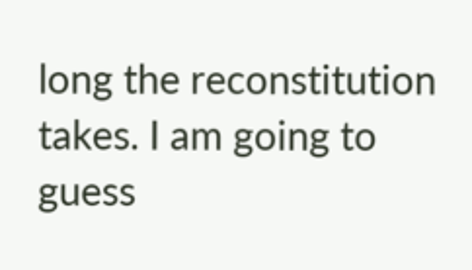long the reconstitution takes. I am going to guess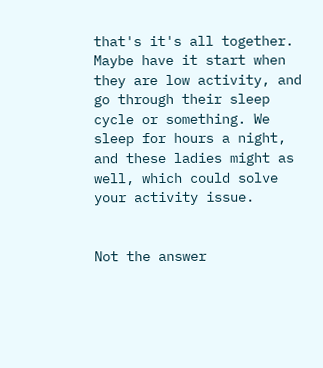that's it's all together. Maybe have it start when they are low activity, and go through their sleep cycle or something. We sleep for hours a night, and these ladies might as well, which could solve your activity issue.


Not the answer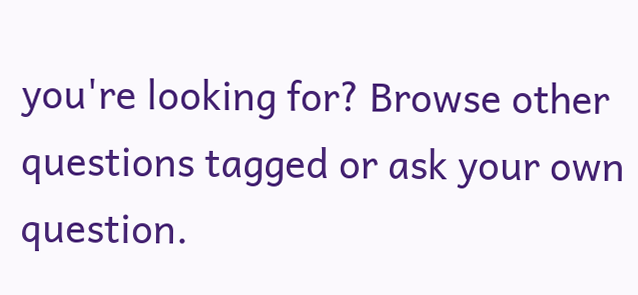you're looking for? Browse other questions tagged or ask your own question.